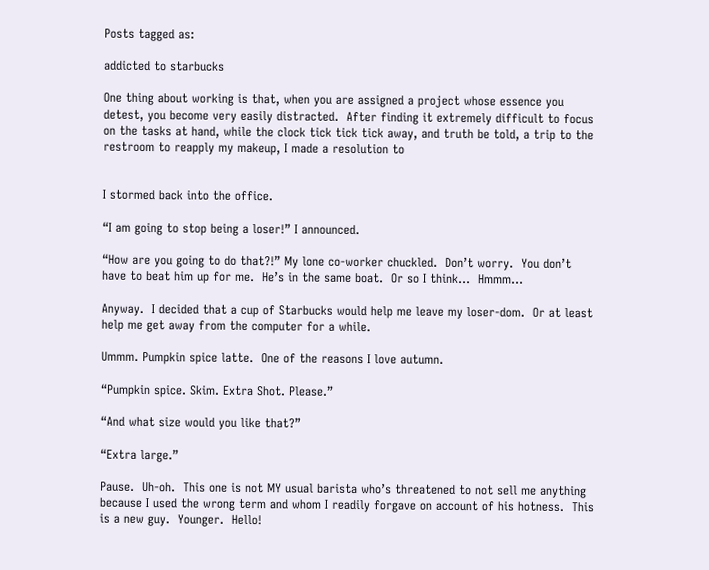Posts tagged as:

addicted to starbucks

One thing about working is that, when you are assigned a project whose essence you detest, you become very easily distracted.  After finding it extremely difficult to focus on the tasks at hand, while the clock tick tick tick away, and truth be told, a trip to the restroom to reapply my makeup, I made a resolution to


I stormed back into the office.

“I am going to stop being a loser!” I announced.

“How are you going to do that?!” My lone co-worker chuckled.  Don’t worry.  You don’t have to beat him up for me.  He’s in the same boat.  Or so I think…  Hmmm…

Anyway.  I decided that a cup of Starbucks would help me leave my loser-dom.  Or at least help me get away from the computer for a while.

Ummm. Pumpkin spice latte.  One of the reasons I love autumn.

“Pumpkin spice. Skim. Extra Shot. Please.”

“And what size would you like that?”

“Extra large.”

Pause.  Uh-oh.  This one is not MY usual barista who’s threatened to not sell me anything because I used the wrong term and whom I readily forgave on account of his hotness.  This is a new guy.  Younger.  Hello!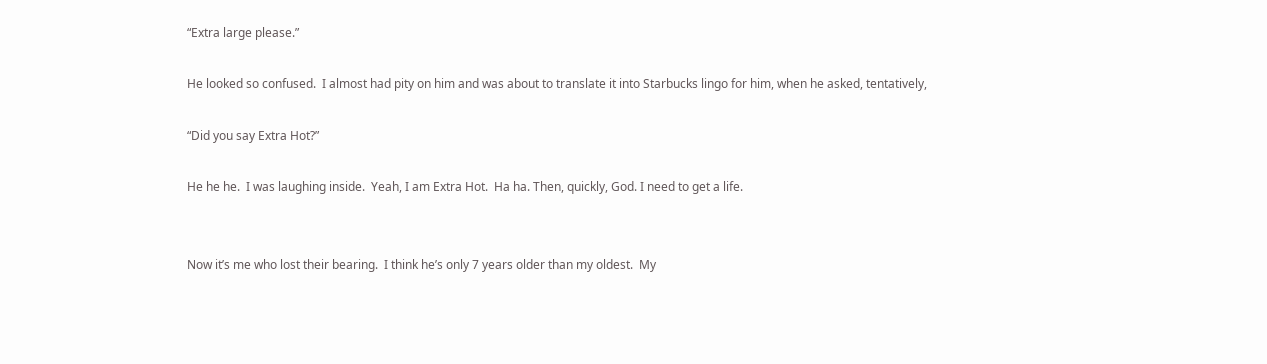“Extra large please.”

He looked so confused.  I almost had pity on him and was about to translate it into Starbucks lingo for him, when he asked, tentatively,

“Did you say Extra Hot?”

He he he.  I was laughing inside.  Yeah, I am Extra Hot.  Ha ha. Then, quickly, God. I need to get a life.


Now it’s me who lost their bearing.  I think he’s only 7 years older than my oldest.  My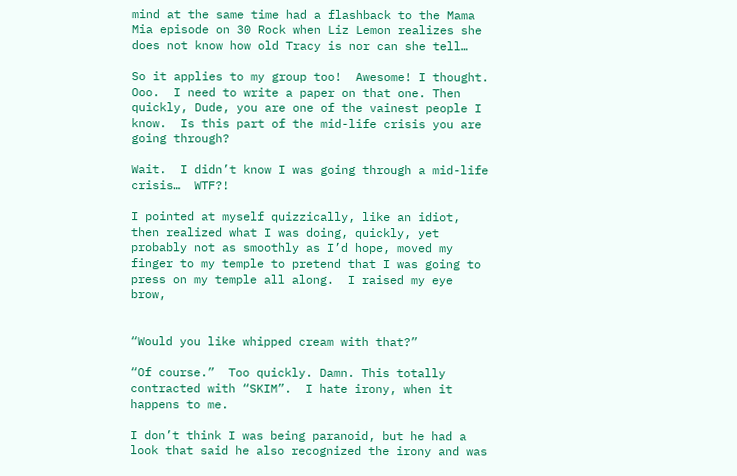mind at the same time had a flashback to the Mama Mia episode on 30 Rock when Liz Lemon realizes she does not know how old Tracy is nor can she tell…

So it applies to my group too!  Awesome! I thought.  Ooo.  I need to write a paper on that one. Then quickly, Dude, you are one of the vainest people I know.  Is this part of the mid-life crisis you are going through?

Wait.  I didn’t know I was going through a mid-life crisis…  WTF?!

I pointed at myself quizzically, like an idiot, then realized what I was doing, quickly, yet probably not as smoothly as I’d hope, moved my finger to my temple to pretend that I was going to press on my temple all along.  I raised my eye brow,


“Would you like whipped cream with that?”

“Of course.”  Too quickly. Damn. This totally contracted with “SKIM”.  I hate irony, when it happens to me.

I don’t think I was being paranoid, but he had a look that said he also recognized the irony and was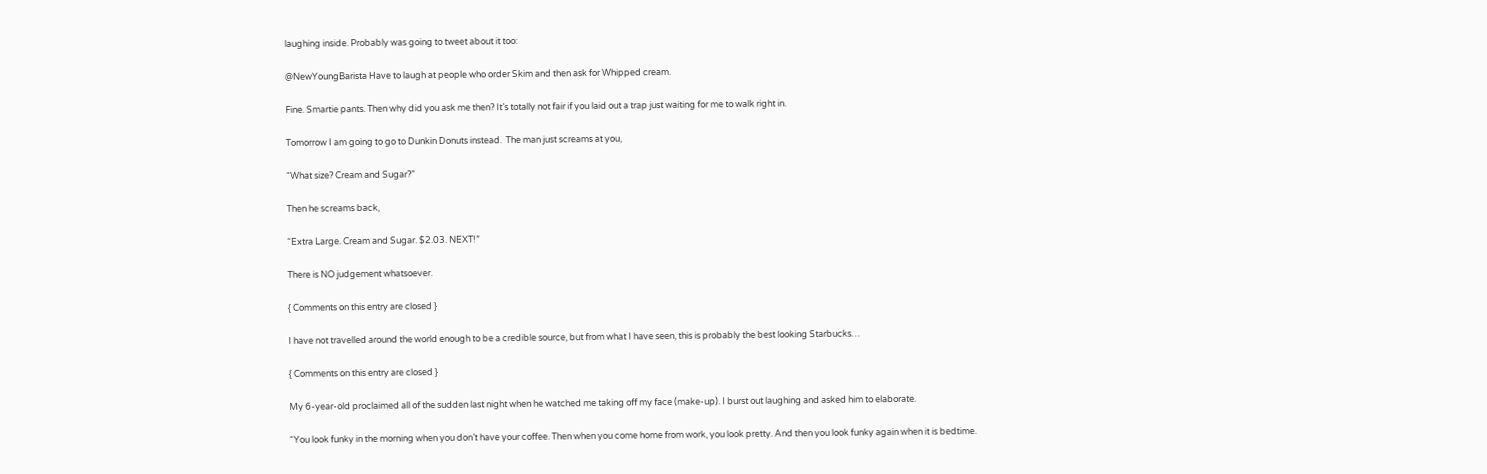laughing inside. Probably was going to tweet about it too:

@NewYoungBarista Have to laugh at people who order Skim and then ask for Whipped cream.

Fine. Smartie pants. Then why did you ask me then? It’s totally not fair if you laid out a trap just waiting for me to walk right in.

Tomorrow I am going to go to Dunkin Donuts instead.  The man just screams at you,

“What size? Cream and Sugar?”

Then he screams back,

“Extra Large. Cream and Sugar. $2.03. NEXT!”

There is NO judgement whatsoever.

{ Comments on this entry are closed }

I have not travelled around the world enough to be a credible source, but from what I have seen, this is probably the best looking Starbucks…

{ Comments on this entry are closed }

My 6-year-old proclaimed all of the sudden last night when he watched me taking off my face (make-up). I burst out laughing and asked him to elaborate.

“You look funky in the morning when you don’t have your coffee. Then when you come home from work, you look pretty. And then you look funky again when it is bedtime.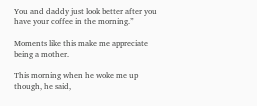You and daddy just look better after you have your coffee in the morning.”

Moments like this make me appreciate being a mother.

This morning when he woke me up though, he said,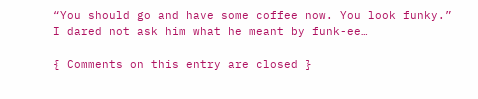“You should go and have some coffee now. You look funky.” I dared not ask him what he meant by funk-ee…

{ Comments on this entry are closed }